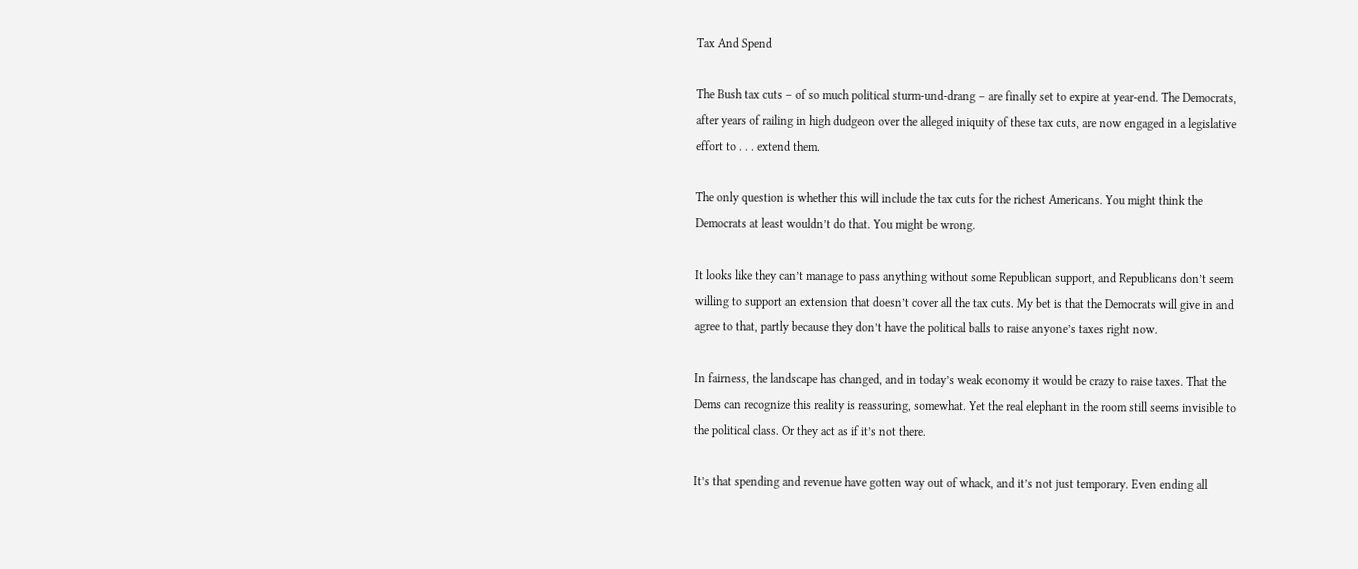Tax And Spend

The Bush tax cuts – of so much political sturm-und-drang – are finally set to expire at year-end. The Democrats, after years of railing in high dudgeon over the alleged iniquity of these tax cuts, are now engaged in a legislative effort to . . . extend them.

The only question is whether this will include the tax cuts for the richest Americans. You might think the Democrats at least wouldn’t do that. You might be wrong.

It looks like they can’t manage to pass anything without some Republican support, and Republicans don’t seem willing to support an extension that doesn’t cover all the tax cuts. My bet is that the Democrats will give in and agree to that, partly because they don’t have the political balls to raise anyone’s taxes right now.

In fairness, the landscape has changed, and in today’s weak economy it would be crazy to raise taxes. That the Dems can recognize this reality is reassuring, somewhat. Yet the real elephant in the room still seems invisible to the political class. Or they act as if it’s not there.

It’s that spending and revenue have gotten way out of whack, and it’s not just temporary. Even ending all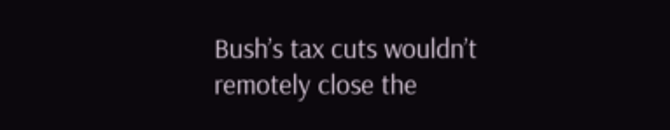Bush’s tax cuts wouldn’t remotely close the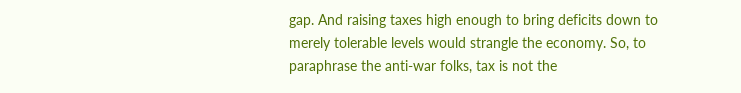gap. And raising taxes high enough to bring deficits down to merely tolerable levels would strangle the economy. So, to paraphrase the anti-war folks, tax is not the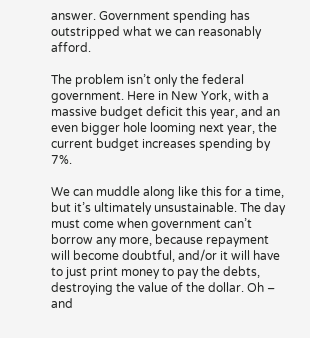answer. Government spending has outstripped what we can reasonably afford.

The problem isn’t only the federal government. Here in New York, with a massive budget deficit this year, and an even bigger hole looming next year, the current budget increases spending by 7%.

We can muddle along like this for a time, but it’s ultimately unsustainable. The day must come when government can’t borrow any more, because repayment will become doubtful, and/or it will have to just print money to pay the debts, destroying the value of the dollar. Oh – and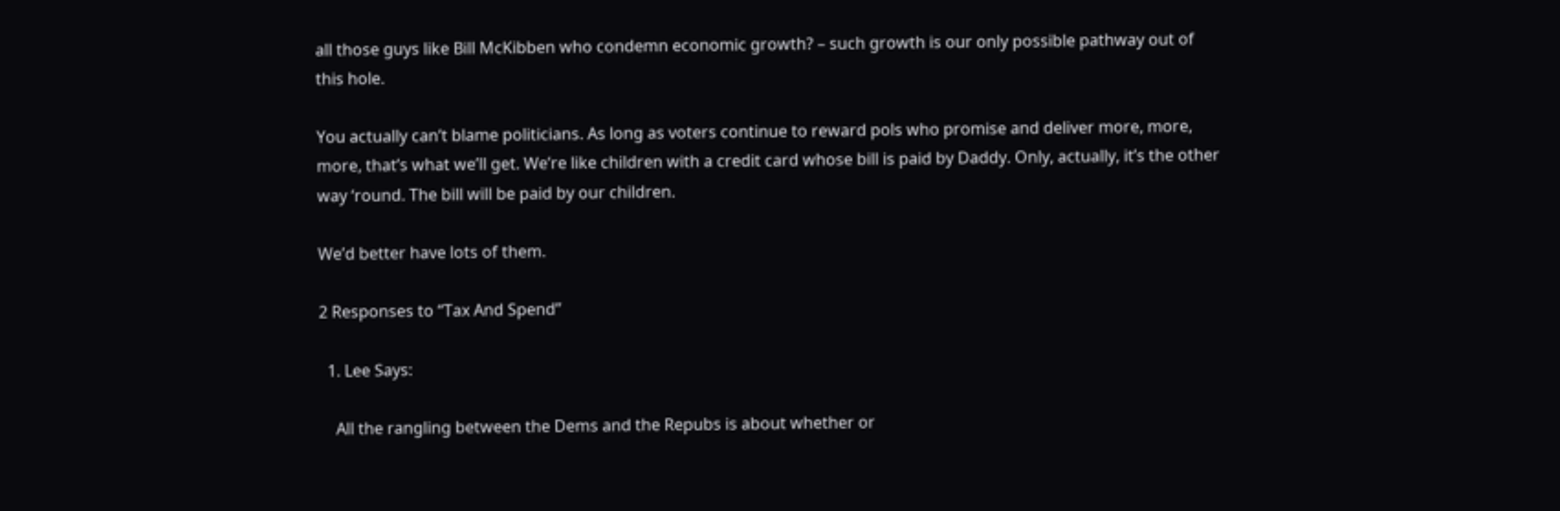all those guys like Bill McKibben who condemn economic growth? – such growth is our only possible pathway out of this hole.

You actually can’t blame politicians. As long as voters continue to reward pols who promise and deliver more, more, more, that’s what we’ll get. We’re like children with a credit card whose bill is paid by Daddy. Only, actually, it’s the other way ‘round. The bill will be paid by our children.

We’d better have lots of them.

2 Responses to “Tax And Spend”

  1. Lee Says:

    All the rangling between the Dems and the Repubs is about whether or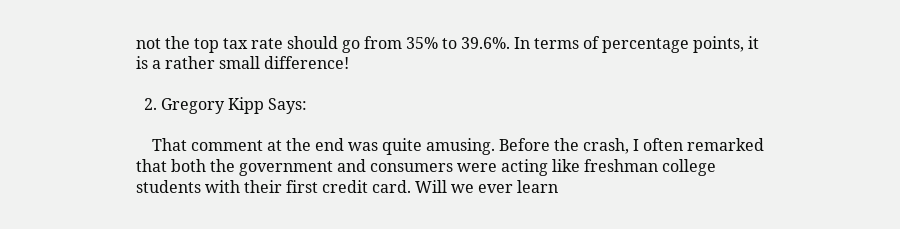not the top tax rate should go from 35% to 39.6%. In terms of percentage points, it is a rather small difference!

  2. Gregory Kipp Says:

    That comment at the end was quite amusing. Before the crash, I often remarked that both the government and consumers were acting like freshman college students with their first credit card. Will we ever learn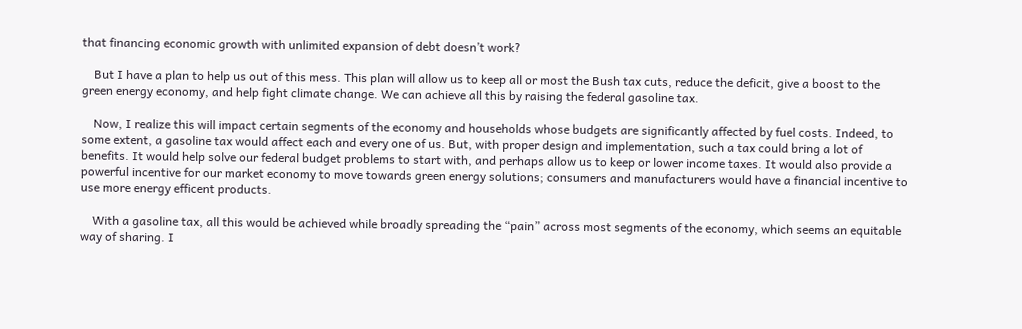that financing economic growth with unlimited expansion of debt doesn’t work?

    But I have a plan to help us out of this mess. This plan will allow us to keep all or most the Bush tax cuts, reduce the deficit, give a boost to the green energy economy, and help fight climate change. We can achieve all this by raising the federal gasoline tax.

    Now, I realize this will impact certain segments of the economy and households whose budgets are significantly affected by fuel costs. Indeed, to some extent, a gasoline tax would affect each and every one of us. But, with proper design and implementation, such a tax could bring a lot of benefits. It would help solve our federal budget problems to start with, and perhaps allow us to keep or lower income taxes. It would also provide a powerful incentive for our market economy to move towards green energy solutions; consumers and manufacturers would have a financial incentive to use more energy efficent products.

    With a gasoline tax, all this would be achieved while broadly spreading the “pain” across most segments of the economy, which seems an equitable way of sharing. I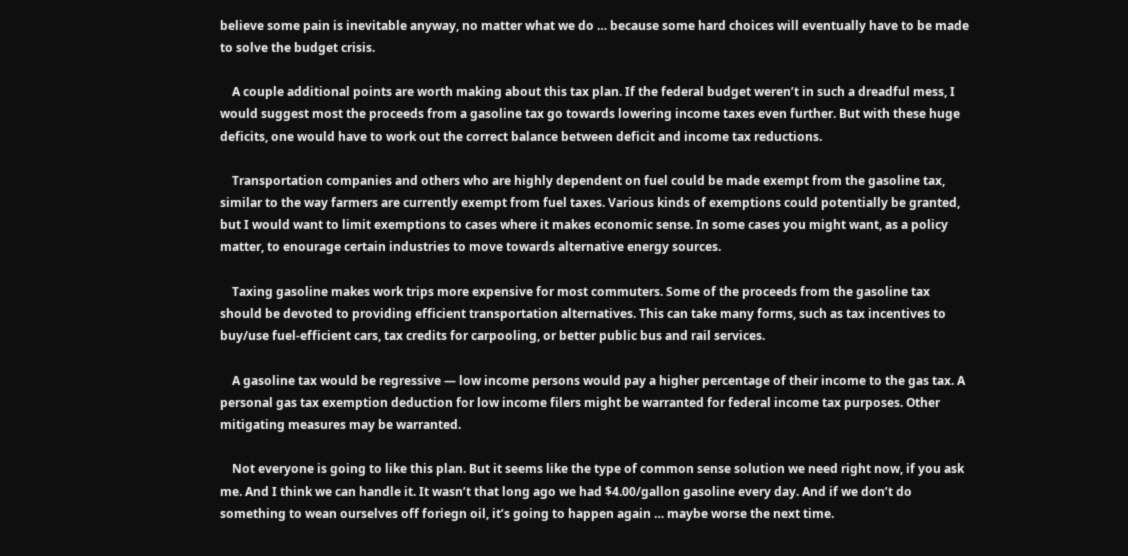believe some pain is inevitable anyway, no matter what we do … because some hard choices will eventually have to be made to solve the budget crisis.

    A couple additional points are worth making about this tax plan. If the federal budget weren’t in such a dreadful mess, I would suggest most the proceeds from a gasoline tax go towards lowering income taxes even further. But with these huge deficits, one would have to work out the correct balance between deficit and income tax reductions.

    Transportation companies and others who are highly dependent on fuel could be made exempt from the gasoline tax, similar to the way farmers are currently exempt from fuel taxes. Various kinds of exemptions could potentially be granted, but I would want to limit exemptions to cases where it makes economic sense. In some cases you might want, as a policy matter, to enourage certain industries to move towards alternative energy sources.

    Taxing gasoline makes work trips more expensive for most commuters. Some of the proceeds from the gasoline tax should be devoted to providing efficient transportation alternatives. This can take many forms, such as tax incentives to buy/use fuel-efficient cars, tax credits for carpooling, or better public bus and rail services.

    A gasoline tax would be regressive — low income persons would pay a higher percentage of their income to the gas tax. A personal gas tax exemption deduction for low income filers might be warranted for federal income tax purposes. Other mitigating measures may be warranted.

    Not everyone is going to like this plan. But it seems like the type of common sense solution we need right now, if you ask me. And I think we can handle it. It wasn’t that long ago we had $4.00/gallon gasoline every day. And if we don’t do something to wean ourselves off foriegn oil, it’s going to happen again … maybe worse the next time.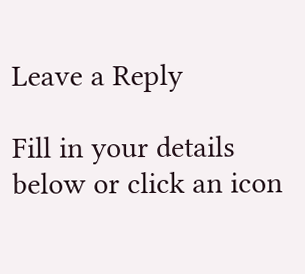Leave a Reply

Fill in your details below or click an icon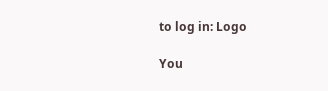to log in: Logo

You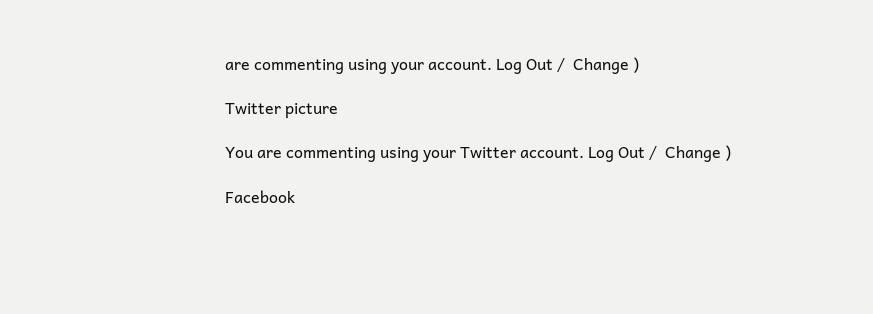are commenting using your account. Log Out /  Change )

Twitter picture

You are commenting using your Twitter account. Log Out /  Change )

Facebook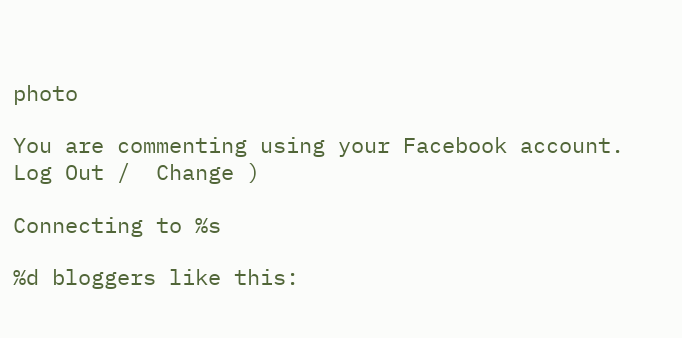photo

You are commenting using your Facebook account. Log Out /  Change )

Connecting to %s

%d bloggers like this: